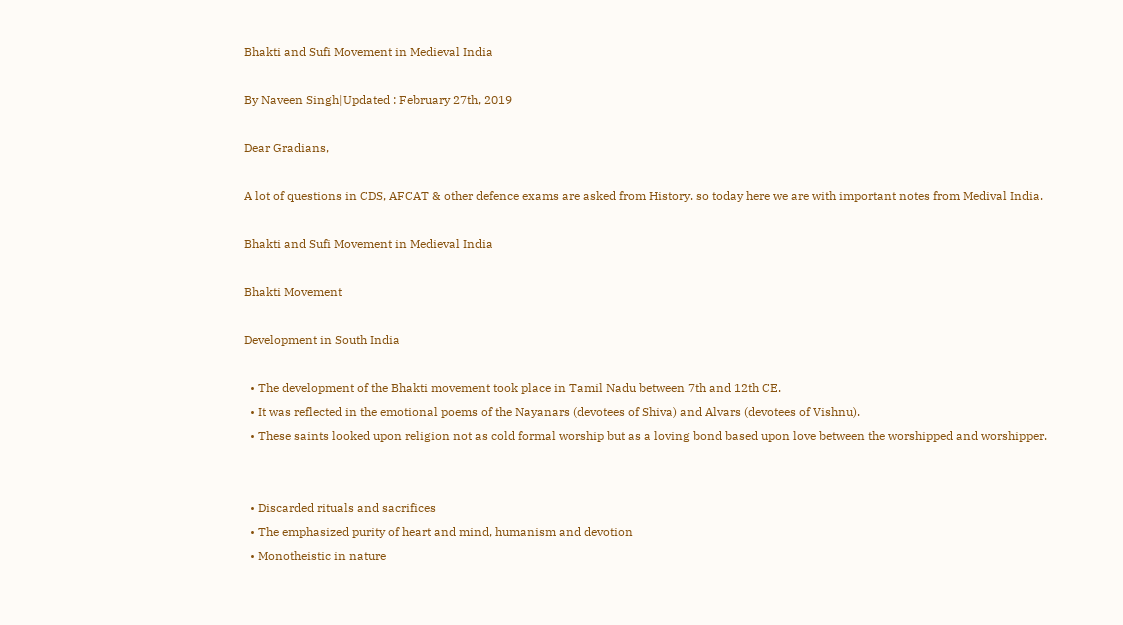Bhakti and Sufi Movement in Medieval India

By Naveen Singh|Updated : February 27th, 2019

Dear Gradians,

A lot of questions in CDS, AFCAT & other defence exams are asked from History. so today here we are with important notes from Medival India.

Bhakti and Sufi Movement in Medieval India

Bhakti Movement

Development in South India

  • The development of the Bhakti movement took place in Tamil Nadu between 7th and 12th CE.
  • It was reflected in the emotional poems of the Nayanars (devotees of Shiva) and Alvars (devotees of Vishnu).
  • These saints looked upon religion not as cold formal worship but as a loving bond based upon love between the worshipped and worshipper.


  • Discarded rituals and sacrifices
  • The emphasized purity of heart and mind, humanism and devotion
  • Monotheistic in nature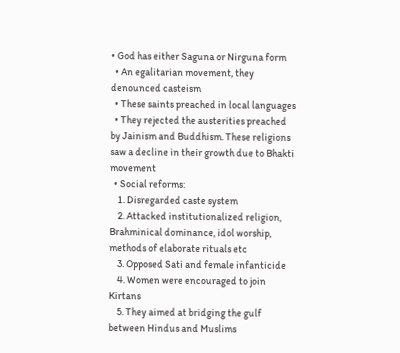• God has either Saguna or Nirguna form
  • An egalitarian movement, they denounced casteism
  • These saints preached in local languages
  • They rejected the austerities preached by Jainism and Buddhism. These religions saw a decline in their growth due to Bhakti movement
  • Social reforms:
    1. Disregarded caste system
    2. Attacked institutionalized religion, Brahminical dominance, idol worship, methods of elaborate rituals etc
    3. Opposed Sati and female infanticide
    4. Women were encouraged to join Kirtans
    5. They aimed at bridging the gulf between Hindus and Muslims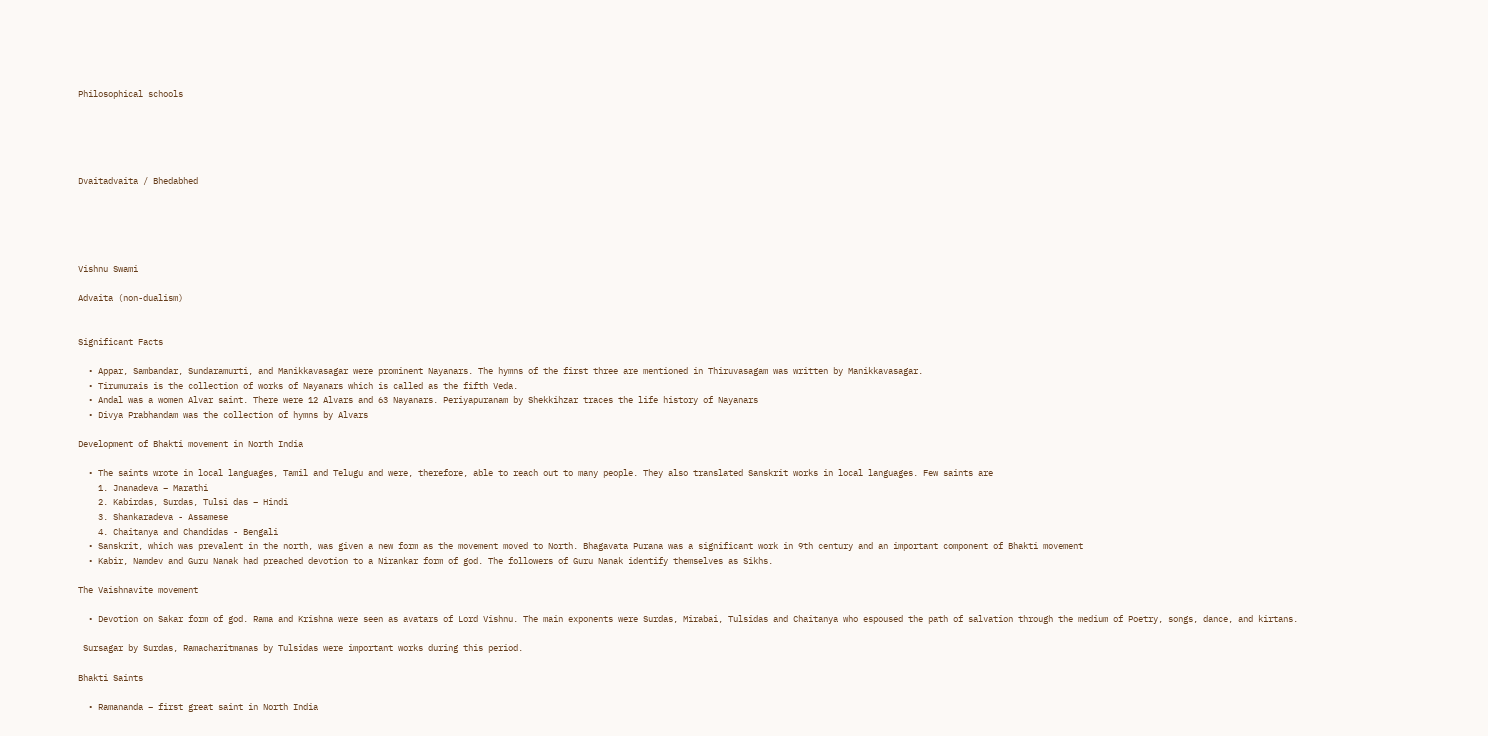Philosophical schools





Dvaitadvaita / Bhedabhed





Vishnu Swami

Advaita (non-dualism)


Significant Facts

  • Appar, Sambandar, Sundaramurti, and Manikkavasagar were prominent Nayanars. The hymns of the first three are mentioned in Thiruvasagam was written by Manikkavasagar.
  • Tirumurais is the collection of works of Nayanars which is called as the fifth Veda.
  • Andal was a women Alvar saint. There were 12 Alvars and 63 Nayanars. Periyapuranam by Shekkihzar traces the life history of Nayanars
  • Divya Prabhandam was the collection of hymns by Alvars

Development of Bhakti movement in North India

  • The saints wrote in local languages, Tamil and Telugu and were, therefore, able to reach out to many people. They also translated Sanskrit works in local languages. Few saints are
    1. Jnanadeva – Marathi
    2. Kabirdas, Surdas, Tulsi das – Hindi
    3. Shankaradeva - Assamese
    4. Chaitanya and Chandidas - Bengali
  • Sanskrit, which was prevalent in the north, was given a new form as the movement moved to North. Bhagavata Purana was a significant work in 9th century and an important component of Bhakti movement
  • Kabir, Namdev and Guru Nanak had preached devotion to a Nirankar form of god. The followers of Guru Nanak identify themselves as Sikhs.

The Vaishnavite movement

  • Devotion on Sakar form of god. Rama and Krishna were seen as avatars of Lord Vishnu. The main exponents were Surdas, Mirabai, Tulsidas and Chaitanya who espoused the path of salvation through the medium of Poetry, songs, dance, and kirtans.

 Sursagar by Surdas, Ramacharitmanas by Tulsidas were important works during this period.

Bhakti Saints

  • Ramananda – first great saint in North India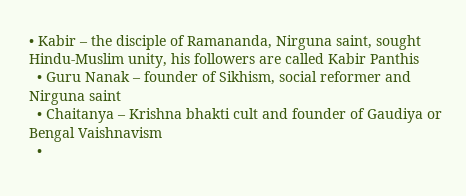• Kabir – the disciple of Ramananda, Nirguna saint, sought Hindu-Muslim unity, his followers are called Kabir Panthis
  • Guru Nanak – founder of Sikhism, social reformer and Nirguna saint
  • Chaitanya – Krishna bhakti cult and founder of Gaudiya or Bengal Vaishnavism
  •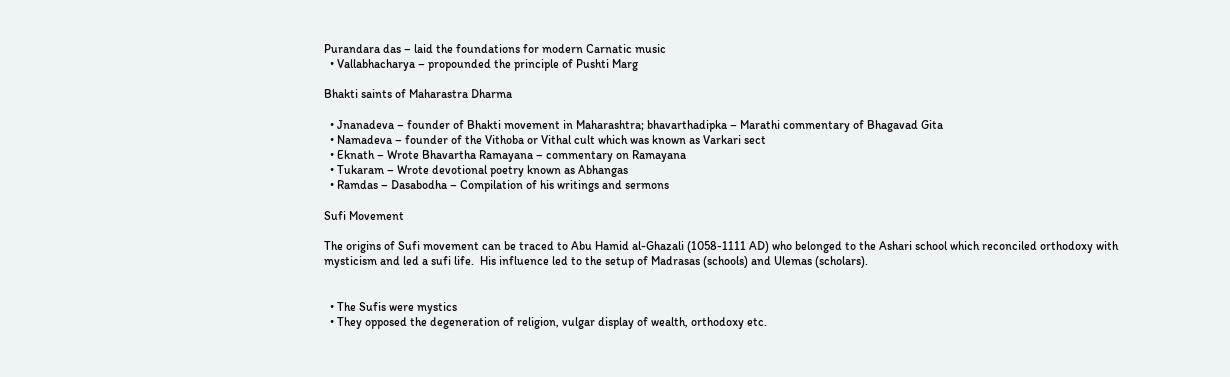Purandara das – laid the foundations for modern Carnatic music
  • Vallabhacharya – propounded the principle of Pushti Marg

Bhakti saints of Maharastra Dharma

  • Jnanadeva – founder of Bhakti movement in Maharashtra; bhavarthadipka – Marathi commentary of Bhagavad Gita
  • Namadeva – founder of the Vithoba or Vithal cult which was known as Varkari sect
  • Eknath – Wrote Bhavartha Ramayana – commentary on Ramayana
  • Tukaram – Wrote devotional poetry known as Abhangas
  • Ramdas – Dasabodha – Compilation of his writings and sermons

Sufi Movement

The origins of Sufi movement can be traced to Abu Hamid al-Ghazali (1058-1111 AD) who belonged to the Ashari school which reconciled orthodoxy with mysticism and led a sufi life.  His influence led to the setup of Madrasas (schools) and Ulemas (scholars).


  • The Sufis were mystics
  • They opposed the degeneration of religion, vulgar display of wealth, orthodoxy etc.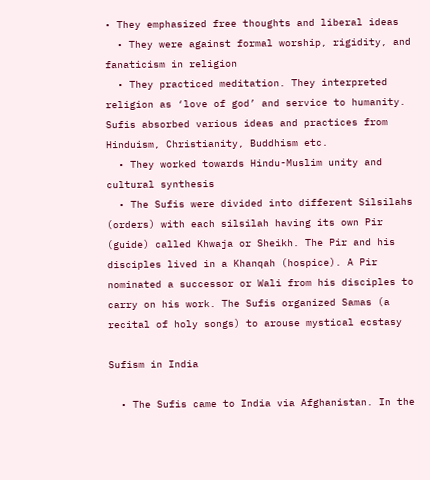• They emphasized free thoughts and liberal ideas
  • They were against formal worship, rigidity, and fanaticism in religion
  • They practiced meditation. They interpreted religion as ‘love of god’ and service to humanity. Sufis absorbed various ideas and practices from Hinduism, Christianity, Buddhism etc.
  • They worked towards Hindu-Muslim unity and cultural synthesis
  • The Sufis were divided into different Silsilahs (orders) with each silsilah having its own Pir (guide) called Khwaja or Sheikh. The Pir and his disciples lived in a Khanqah (hospice). A Pir nominated a successor or Wali from his disciples to carry on his work. The Sufis organized Samas (a recital of holy songs) to arouse mystical ecstasy

Sufism in India

  • The Sufis came to India via Afghanistan. In the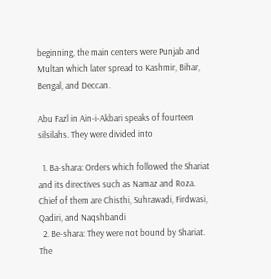beginning, the main centers were Punjab and Multan which later spread to Kashmir, Bihar, Bengal, and Deccan.

Abu Fazl in Ain-i-Akbari speaks of fourteen silsilahs. They were divided into

  1. Ba-shara: Orders which followed the Shariat and its directives such as Namaz and Roza. Chief of them are Chisthi, Suhrawadi, Firdwasi, Qadiri, and Naqshbandi
  2. Be-shara: They were not bound by Shariat. The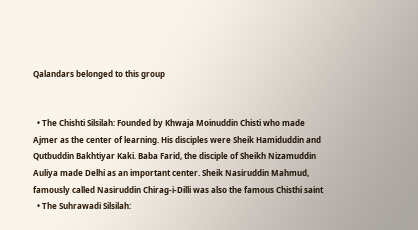Qalandars belonged to this group


  • The Chishti Silsilah: Founded by Khwaja Moinuddin Chisti who made Ajmer as the center of learning. His disciples were Sheik Hamiduddin and Qutbuddin Bakhtiyar Kaki. Baba Farid, the disciple of Sheikh Nizamuddin Auliya made Delhi as an important center. Sheik Nasiruddin Mahmud, famously called Nasiruddin Chirag-i-Dilli was also the famous Chisthi saint
  • The Suhrawadi Silsilah: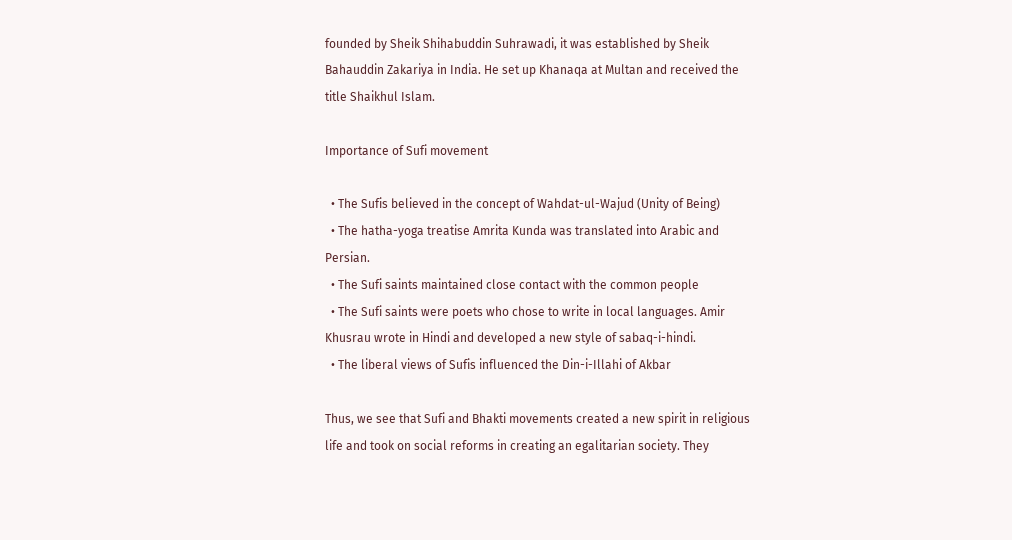founded by Sheik Shihabuddin Suhrawadi, it was established by Sheik Bahauddin Zakariya in India. He set up Khanaqa at Multan and received the title Shaikhul Islam.

Importance of Sufi movement

  • The Sufis believed in the concept of Wahdat-ul-Wajud (Unity of Being)
  • The hatha-yoga treatise Amrita Kunda was translated into Arabic and Persian.
  • The Sufi saints maintained close contact with the common people
  • The Sufi saints were poets who chose to write in local languages. Amir Khusrau wrote in Hindi and developed a new style of sabaq-i-hindi.
  • The liberal views of Sufis influenced the Din-i-Illahi of Akbar

Thus, we see that Sufi and Bhakti movements created a new spirit in religious life and took on social reforms in creating an egalitarian society. They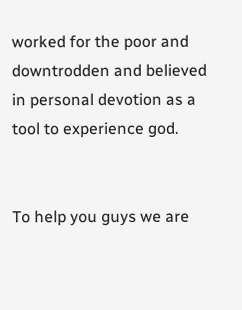worked for the poor and downtrodden and believed in personal devotion as a tool to experience god.


To help you guys we are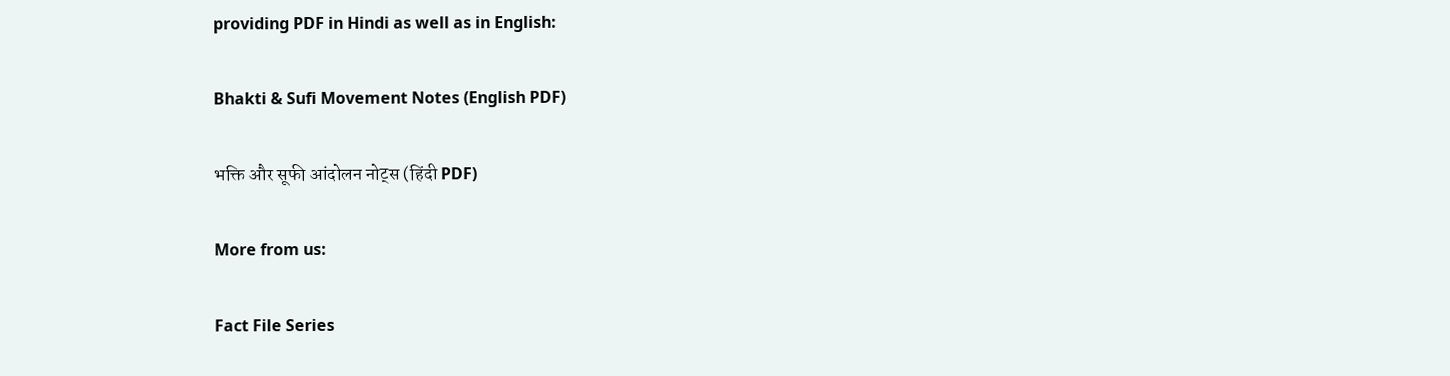providing PDF in Hindi as well as in English:

Bhakti & Sufi Movement Notes (English PDF)

भक्ति और सूफी आंदोलन नोट्स (हिंदी PDF)

More from us:

Fact File Series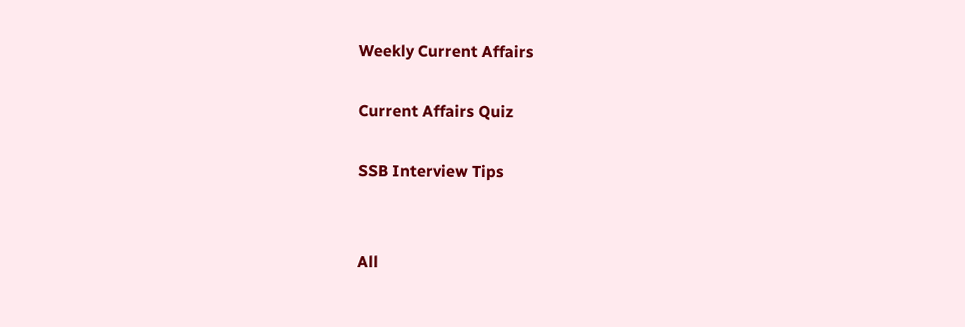Weekly Current Affairs

Current Affairs Quiz

SSB Interview Tips


All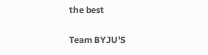the best

Team BYJU'S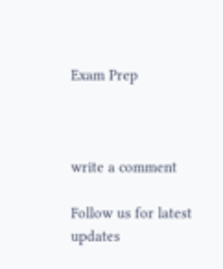Exam Prep



write a comment

Follow us for latest updates